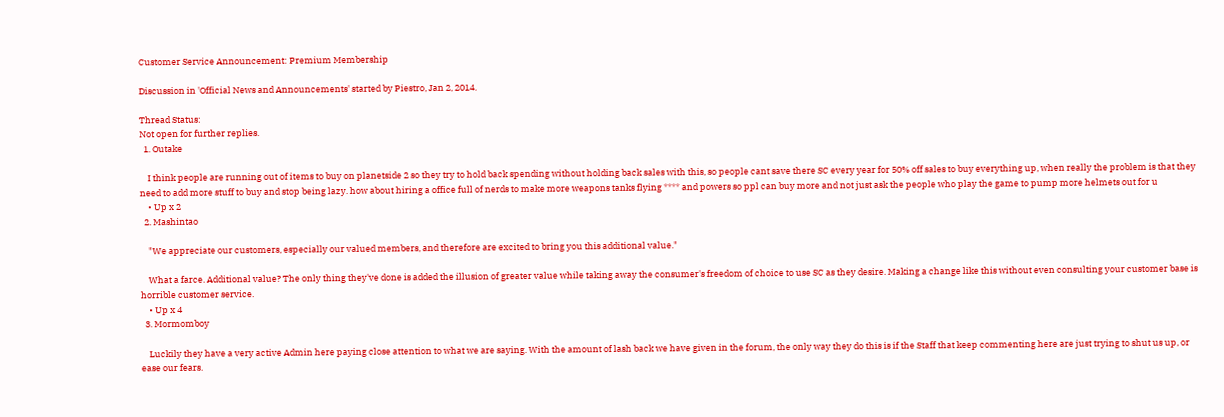Customer Service Announcement: Premium Membership

Discussion in 'Official News and Announcements' started by Piestro, Jan 2, 2014.

Thread Status:
Not open for further replies.
  1. Outake

    I think people are running out of items to buy on planetside 2 so they try to hold back spending without holding back sales with this, so people cant save there SC every year for 50% off sales to buy everything up, when really the problem is that they need to add more stuff to buy and stop being lazy. how about hiring a office full of nerds to make more weapons tanks flying **** and powers so ppl can buy more and not just ask the people who play the game to pump more helmets out for u
    • Up x 2
  2. Mashintao

    "We appreciate our customers, especially our valued members, and therefore are excited to bring you this additional value."

    What a farce. Additional value? The only thing they've done is added the illusion of greater value while taking away the consumer's freedom of choice to use SC as they desire. Making a change like this without even consulting your customer base is horrible customer service.
    • Up x 4
  3. Mormomboy

    Luckily they have a very active Admin here paying close attention to what we are saying. With the amount of lash back we have given in the forum, the only way they do this is if the Staff that keep commenting here are just trying to shut us up, or ease our fears.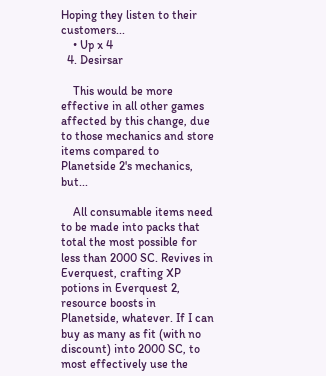Hoping they listen to their customers...
    • Up x 4
  4. Desirsar

    This would be more effective in all other games affected by this change, due to those mechanics and store items compared to Planetside 2's mechanics, but...

    All consumable items need to be made into packs that total the most possible for less than 2000 SC. Revives in Everquest, crafting XP potions in Everquest 2, resource boosts in Planetside, whatever. If I can buy as many as fit (with no discount) into 2000 SC, to most effectively use the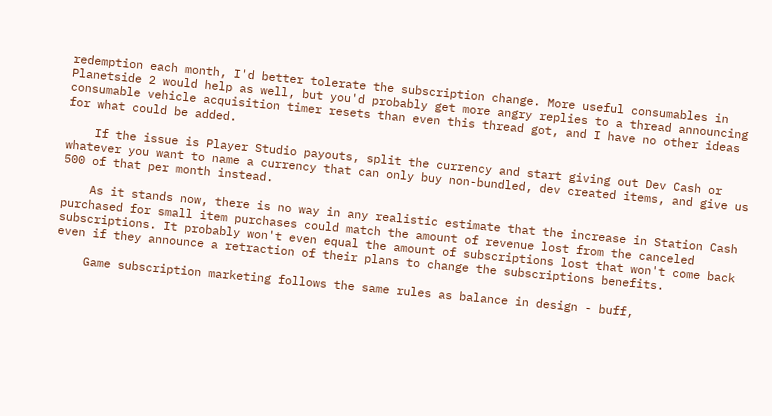redemption each month, I'd better tolerate the subscription change. More useful consumables in Planetside 2 would help as well, but you'd probably get more angry replies to a thread announcing consumable vehicle acquisition timer resets than even this thread got, and I have no other ideas for what could be added.

    If the issue is Player Studio payouts, split the currency and start giving out Dev Cash or whatever you want to name a currency that can only buy non-bundled, dev created items, and give us 500 of that per month instead.

    As it stands now, there is no way in any realistic estimate that the increase in Station Cash purchased for small item purchases could match the amount of revenue lost from the canceled subscriptions. It probably won't even equal the amount of subscriptions lost that won't come back even if they announce a retraction of their plans to change the subscriptions benefits.

    Game subscription marketing follows the same rules as balance in design - buff,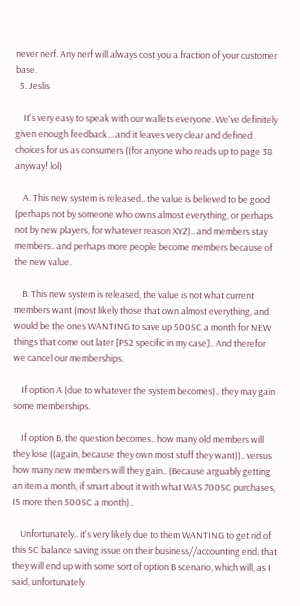never nerf. Any nerf will always cost you a fraction of your customer base.
  5. Jeslis

    It's very easy to speak with our wallets everyone. We've definitely given enough feedback... and it leaves very clear and defined choices for us as consumers ((for anyone who reads up to page 38 anyway! lol)

    A. This new system is released.. the value is believed to be good (perhaps not by someone who owns almost everything, or perhaps not by new players, for whatever reason XYZ).. and members stay members.. and perhaps more people become members because of the new value.

    B. This new system is released, the value is not what current members want (most likely those that own almost everything, and would be the ones WANTING to save up 500SC a month for NEW things that come out later [PS2 specific in my case].. And therefor we cancel our memberships.

    If option A (due to whatever the system becomes).. they may gain some memberships.

    If option B, the question becomes.. how many old members will they lose ((again, because they own most stuff they want)).. versus how many new members will they gain.. (Because arguably getting an item a month, if smart about it with what WAS 700SC purchases, IS more then 500SC a month)..

    Unfortunately.. it's very likely due to them WANTING to get rid of this SC balance saving issue on their business//accounting end, that they will end up with some sort of option B scenario, which will, as I said, unfortunately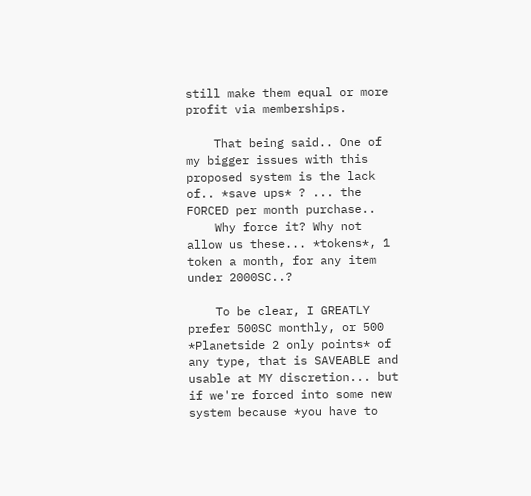still make them equal or more profit via memberships.

    That being said.. One of my bigger issues with this proposed system is the lack of.. *save ups* ? ... the FORCED per month purchase..
    Why force it? Why not allow us these... *tokens*, 1 token a month, for any item under 2000SC..?

    To be clear, I GREATLY prefer 500SC monthly, or 500 *Planetside 2 only points* of any type, that is SAVEABLE and usable at MY discretion... but if we're forced into some new system because *you have to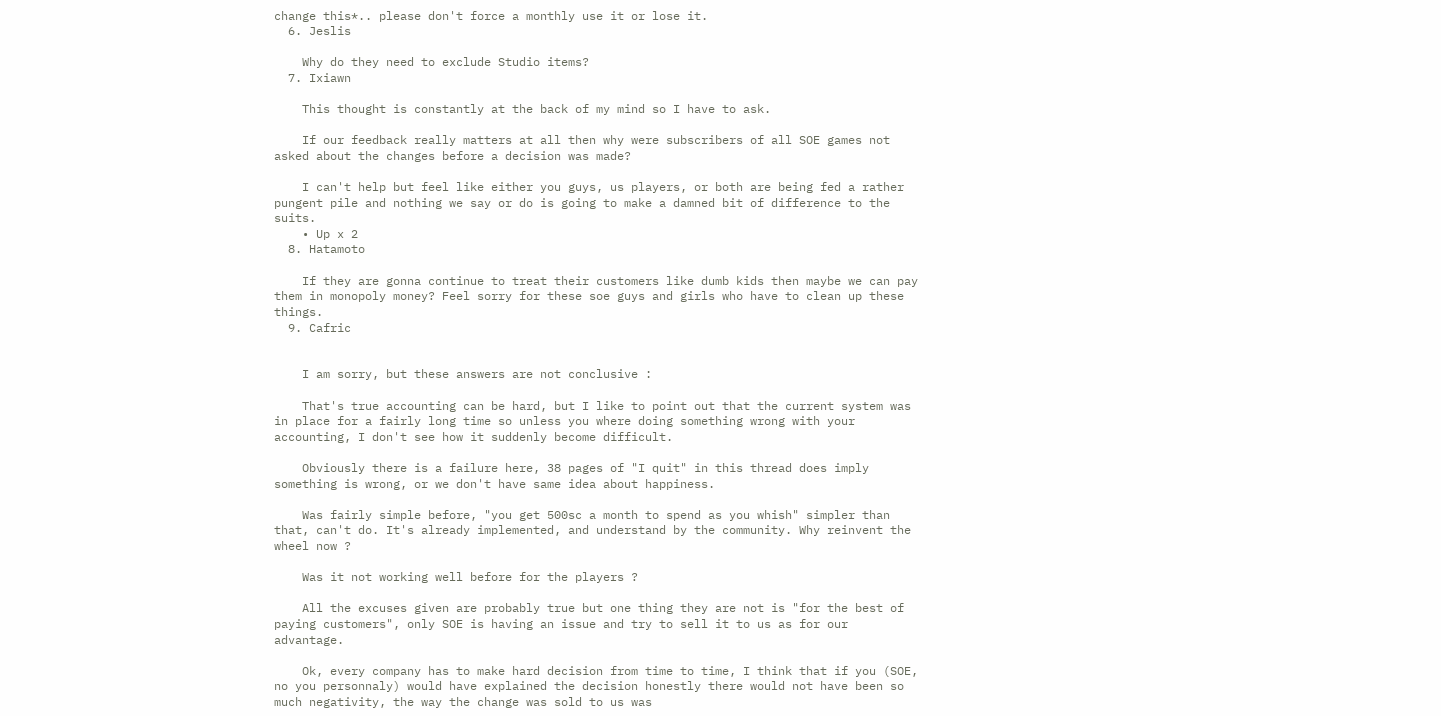change this*.. please don't force a monthly use it or lose it.
  6. Jeslis

    Why do they need to exclude Studio items?
  7. Ixiawn

    This thought is constantly at the back of my mind so I have to ask.

    If our feedback really matters at all then why were subscribers of all SOE games not asked about the changes before a decision was made?

    I can't help but feel like either you guys, us players, or both are being fed a rather pungent pile and nothing we say or do is going to make a damned bit of difference to the suits.
    • Up x 2
  8. Hatamoto

    If they are gonna continue to treat their customers like dumb kids then maybe we can pay them in monopoly money? Feel sorry for these soe guys and girls who have to clean up these things.
  9. Cafric


    I am sorry, but these answers are not conclusive :

    That's true accounting can be hard, but I like to point out that the current system was in place for a fairly long time so unless you where doing something wrong with your accounting, I don't see how it suddenly become difficult.

    Obviously there is a failure here, 38 pages of "I quit" in this thread does imply something is wrong, or we don't have same idea about happiness.

    Was fairly simple before, "you get 500sc a month to spend as you whish" simpler than that, can't do. It's already implemented, and understand by the community. Why reinvent the wheel now ?

    Was it not working well before for the players ?

    All the excuses given are probably true but one thing they are not is "for the best of paying customers", only SOE is having an issue and try to sell it to us as for our advantage.

    Ok, every company has to make hard decision from time to time, I think that if you (SOE, no you personnaly) would have explained the decision honestly there would not have been so much negativity, the way the change was sold to us was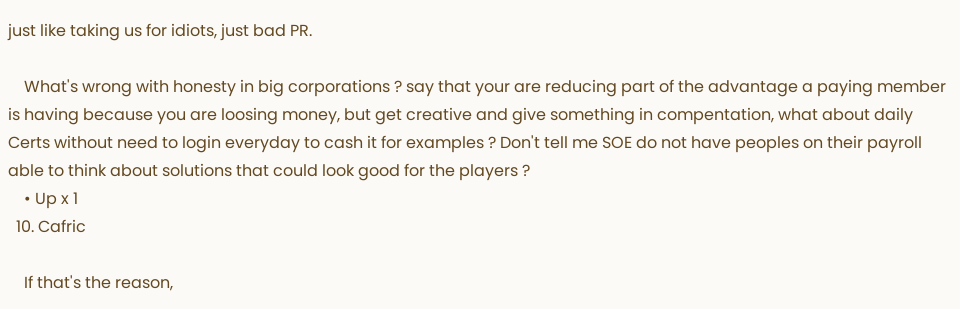just like taking us for idiots, just bad PR.

    What's wrong with honesty in big corporations ? say that your are reducing part of the advantage a paying member is having because you are loosing money, but get creative and give something in compentation, what about daily Certs without need to login everyday to cash it for examples ? Don't tell me SOE do not have peoples on their payroll able to think about solutions that could look good for the players ?
    • Up x 1
  10. Cafric

    If that's the reason,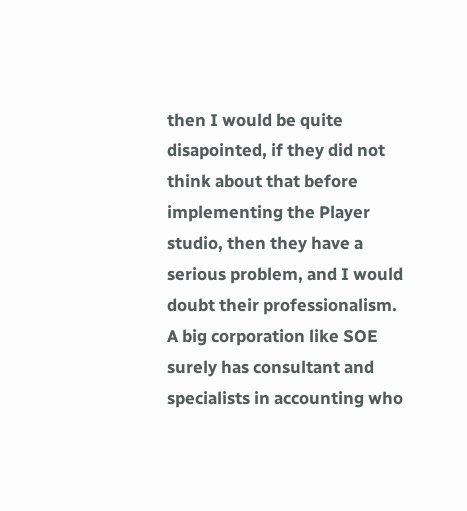then I would be quite disapointed, if they did not think about that before implementing the Player studio, then they have a serious problem, and I would doubt their professionalism. A big corporation like SOE surely has consultant and specialists in accounting who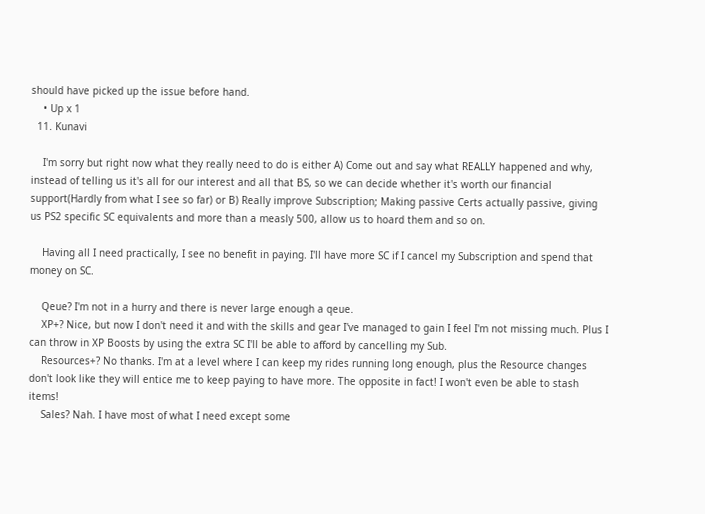should have picked up the issue before hand.
    • Up x 1
  11. Kunavi

    I'm sorry but right now what they really need to do is either A) Come out and say what REALLY happened and why, instead of telling us it's all for our interest and all that BS, so we can decide whether it's worth our financial support(Hardly from what I see so far) or B) Really improve Subscription; Making passive Certs actually passive, giving us PS2 specific SC equivalents and more than a measly 500, allow us to hoard them and so on.

    Having all I need practically, I see no benefit in paying. I'll have more SC if I cancel my Subscription and spend that money on SC.

    Qeue? I'm not in a hurry and there is never large enough a qeue.
    XP+? Nice, but now I don't need it and with the skills and gear I've managed to gain I feel I'm not missing much. Plus I can throw in XP Boosts by using the extra SC I'll be able to afford by cancelling my Sub.
    Resources+? No thanks. I'm at a level where I can keep my rides running long enough, plus the Resource changes don't look like they will entice me to keep paying to have more. The opposite in fact! I won't even be able to stash items!
    Sales? Nah. I have most of what I need except some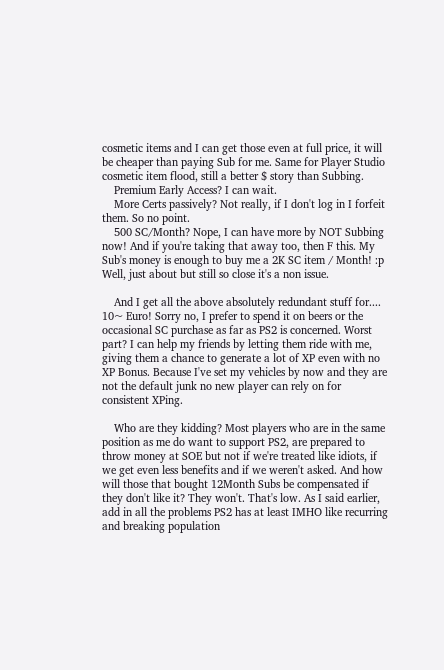cosmetic items and I can get those even at full price, it will be cheaper than paying Sub for me. Same for Player Studio cosmetic item flood, still a better $ story than Subbing.
    Premium Early Access? I can wait.
    More Certs passively? Not really, if I don't log in I forfeit them. So no point.
    500 SC/Month? Nope, I can have more by NOT Subbing now! And if you're taking that away too, then F this. My Sub's money is enough to buy me a 2K SC item / Month! :p Well, just about but still so close it's a non issue.

    And I get all the above absolutely redundant stuff for.... 10~ Euro! Sorry no, I prefer to spend it on beers or the occasional SC purchase as far as PS2 is concerned. Worst part? I can help my friends by letting them ride with me, giving them a chance to generate a lot of XP even with no XP Bonus. Because I've set my vehicles by now and they are not the default junk no new player can rely on for consistent XPing.

    Who are they kidding? Most players who are in the same position as me do want to support PS2, are prepared to throw money at SOE but not if we're treated like idiots, if we get even less benefits and if we weren't asked. And how will those that bought 12Month Subs be compensated if they don't like it? They won't. That's low. As I said earlier, add in all the problems PS2 has at least IMHO like recurring and breaking population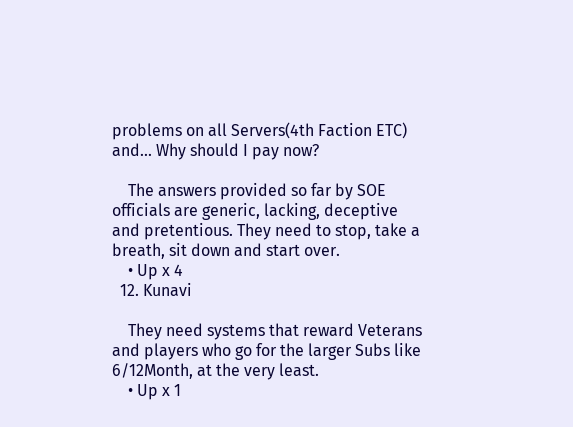problems on all Servers(4th Faction ETC) and... Why should I pay now?

    The answers provided so far by SOE officials are generic, lacking, deceptive and pretentious. They need to stop, take a breath, sit down and start over.
    • Up x 4
  12. Kunavi

    They need systems that reward Veterans and players who go for the larger Subs like 6/12Month, at the very least.
    • Up x 1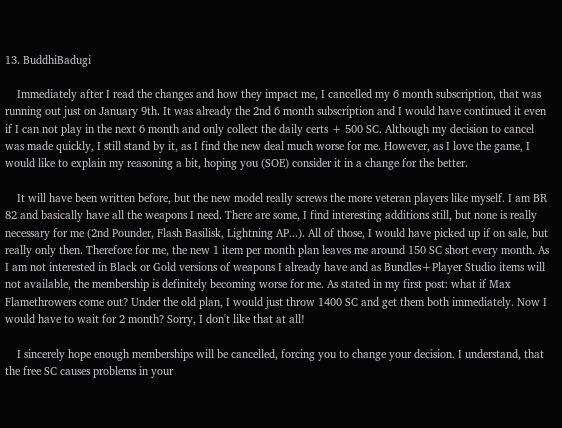13. BuddhiBadugi

    Immediately after I read the changes and how they impact me, I cancelled my 6 month subscription, that was running out just on January 9th. It was already the 2nd 6 month subscription and I would have continued it even if I can not play in the next 6 month and only collect the daily certs + 500 SC. Although my decision to cancel was made quickly, I still stand by it, as I find the new deal much worse for me. However, as I love the game, I would like to explain my reasoning a bit, hoping you (SOE) consider it in a change for the better.

    It will have been written before, but the new model really screws the more veteran players like myself. I am BR 82 and basically have all the weapons I need. There are some, I find interesting additions still, but none is really necessary for me (2nd Pounder, Flash Basilisk, Lightning AP...). All of those, I would have picked up if on sale, but really only then. Therefore for me, the new 1 item per month plan leaves me around 150 SC short every month. As I am not interested in Black or Gold versions of weapons I already have and as Bundles+Player Studio items will not available, the membership is definitely becoming worse for me. As stated in my first post: what if Max Flamethrowers come out? Under the old plan, I would just throw 1400 SC and get them both immediately. Now I would have to wait for 2 month? Sorry, I don't like that at all!

    I sincerely hope enough memberships will be cancelled, forcing you to change your decision. I understand, that the free SC causes problems in your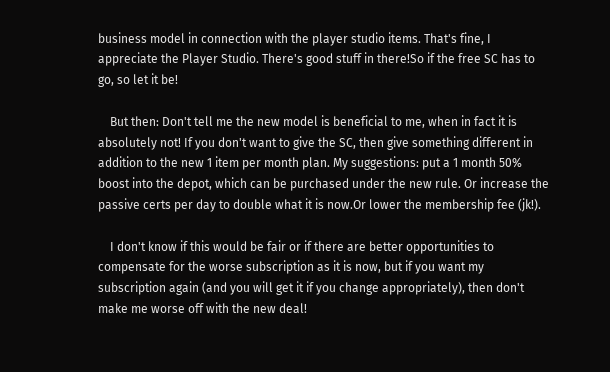business model in connection with the player studio items. That's fine, I appreciate the Player Studio. There's good stuff in there!So if the free SC has to go, so let it be!

    But then: Don't tell me the new model is beneficial to me, when in fact it is absolutely not! If you don't want to give the SC, then give something different in addition to the new 1 item per month plan. My suggestions: put a 1 month 50% boost into the depot, which can be purchased under the new rule. Or increase the passive certs per day to double what it is now.Or lower the membership fee (jk!).

    I don't know if this would be fair or if there are better opportunities to compensate for the worse subscription as it is now, but if you want my subscription again (and you will get it if you change appropriately), then don't make me worse off with the new deal!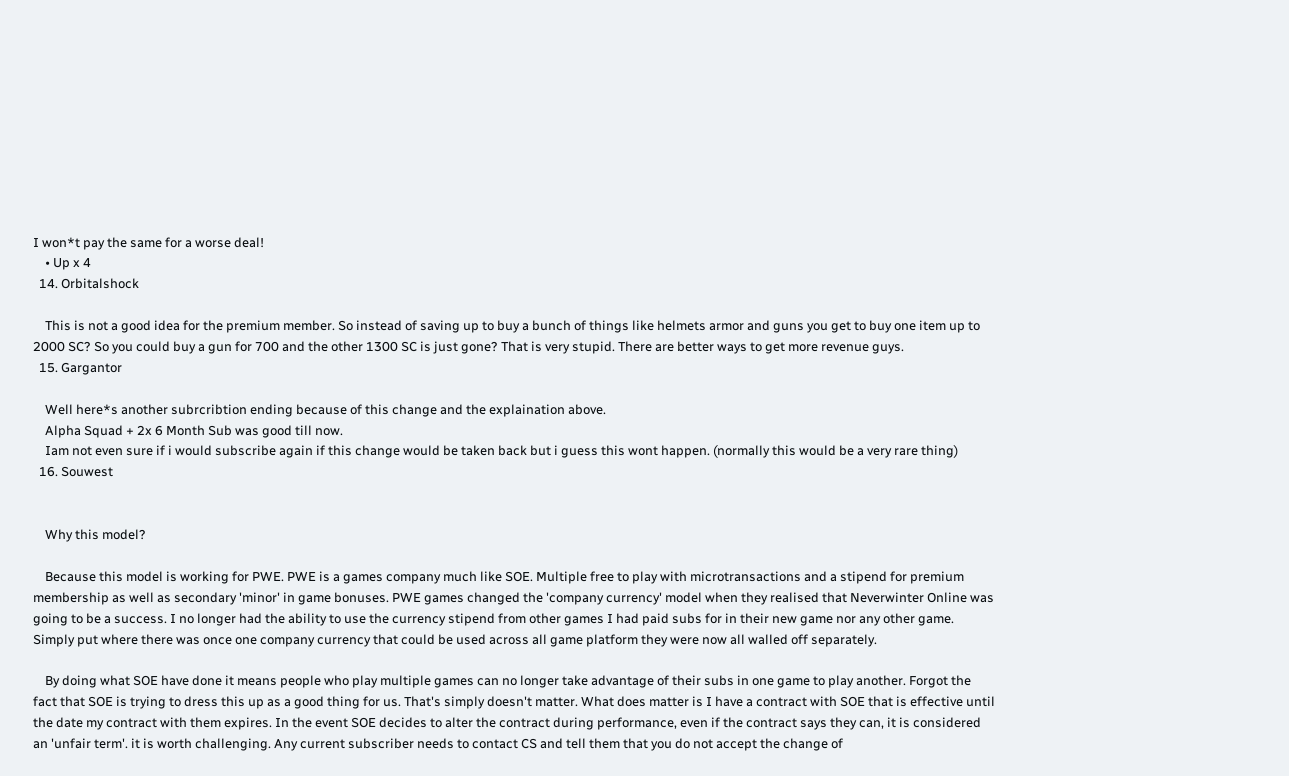I won*t pay the same for a worse deal!
    • Up x 4
  14. Orbitalshock

    This is not a good idea for the premium member. So instead of saving up to buy a bunch of things like helmets armor and guns you get to buy one item up to 2000 SC? So you could buy a gun for 700 and the other 1300 SC is just gone? That is very stupid. There are better ways to get more revenue guys.
  15. Gargantor

    Well here*s another subrcribtion ending because of this change and the explaination above.
    Alpha Squad + 2x 6 Month Sub was good till now.
    Iam not even sure if i would subscribe again if this change would be taken back but i guess this wont happen. (normally this would be a very rare thing)
  16. Souwest


    Why this model?

    Because this model is working for PWE. PWE is a games company much like SOE. Multiple free to play with microtransactions and a stipend for premium membership as well as secondary 'minor' in game bonuses. PWE games changed the 'company currency' model when they realised that Neverwinter Online was going to be a success. I no longer had the ability to use the currency stipend from other games I had paid subs for in their new game nor any other game. Simply put where there was once one company currency that could be used across all game platform they were now all walled off separately.

    By doing what SOE have done it means people who play multiple games can no longer take advantage of their subs in one game to play another. Forgot the fact that SOE is trying to dress this up as a good thing for us. That's simply doesn't matter. What does matter is I have a contract with SOE that is effective until the date my contract with them expires. In the event SOE decides to alter the contract during performance, even if the contract says they can, it is considered an 'unfair term'. it is worth challenging. Any current subscriber needs to contact CS and tell them that you do not accept the change of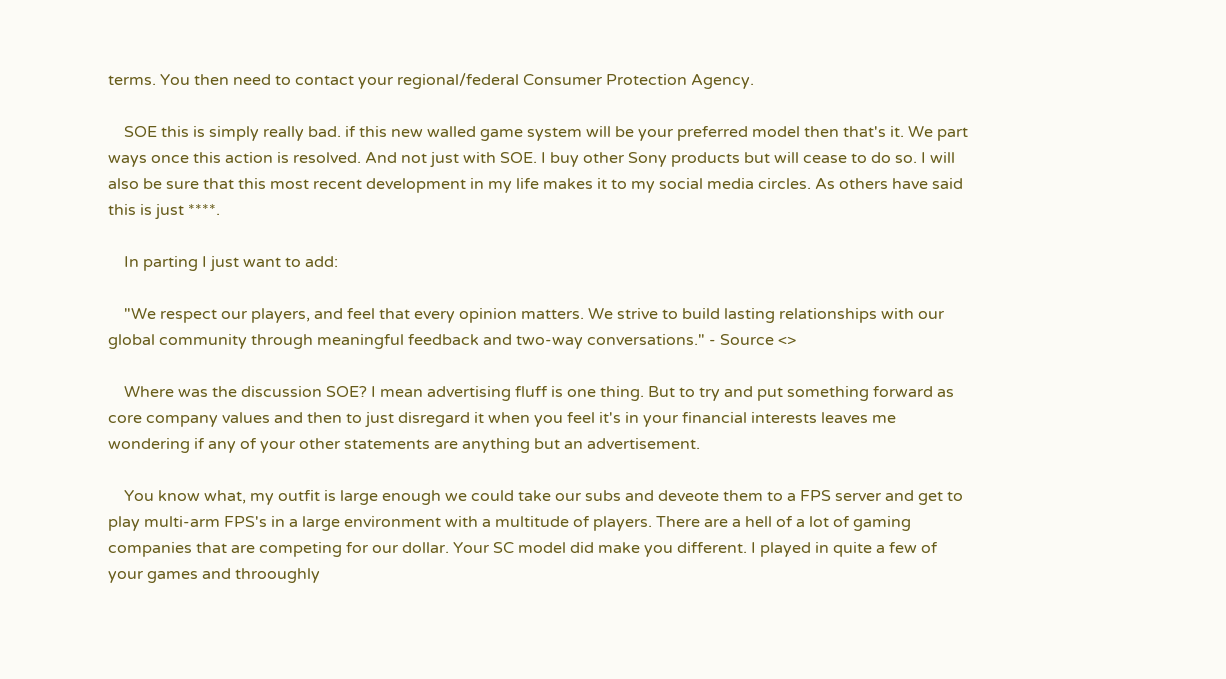terms. You then need to contact your regional/federal Consumer Protection Agency.

    SOE this is simply really bad. if this new walled game system will be your preferred model then that's it. We part ways once this action is resolved. And not just with SOE. I buy other Sony products but will cease to do so. I will also be sure that this most recent development in my life makes it to my social media circles. As others have said this is just ****.

    In parting I just want to add:

    "We respect our players, and feel that every opinion matters. We strive to build lasting relationships with our global community through meaningful feedback and two-way conversations." - Source <>

    Where was the discussion SOE? I mean advertising fluff is one thing. But to try and put something forward as core company values and then to just disregard it when you feel it's in your financial interests leaves me wondering if any of your other statements are anything but an advertisement.

    You know what, my outfit is large enough we could take our subs and deveote them to a FPS server and get to play multi-arm FPS's in a large environment with a multitude of players. There are a hell of a lot of gaming companies that are competing for our dollar. Your SC model did make you different. I played in quite a few of your games and throoughly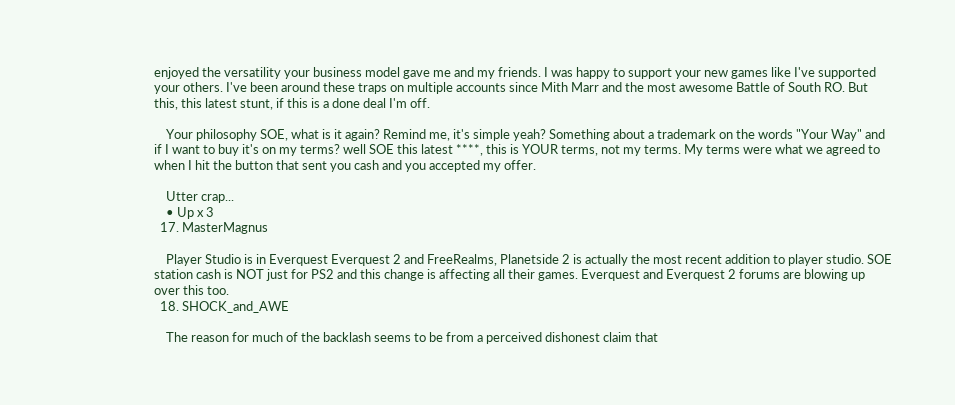enjoyed the versatility your business model gave me and my friends. I was happy to support your new games like I've supported your others. I've been around these traps on multiple accounts since Mith Marr and the most awesome Battle of South RO. But this, this latest stunt, if this is a done deal I'm off.

    Your philosophy SOE, what is it again? Remind me, it's simple yeah? Something about a trademark on the words "Your Way" and if I want to buy it's on my terms? well SOE this latest ****, this is YOUR terms, not my terms. My terms were what we agreed to when I hit the button that sent you cash and you accepted my offer.

    Utter crap...
    • Up x 3
  17. MasterMagnus

    Player Studio is in Everquest Everquest 2 and FreeRealms, Planetside 2 is actually the most recent addition to player studio. SOE station cash is NOT just for PS2 and this change is affecting all their games. Everquest and Everquest 2 forums are blowing up over this too.
  18. SHOCK_and_AWE

    The reason for much of the backlash seems to be from a perceived dishonest claim that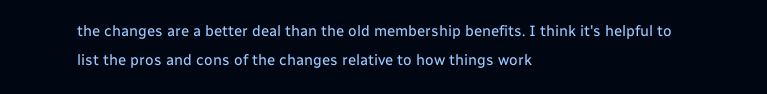the changes are a better deal than the old membership benefits. I think it's helpful to list the pros and cons of the changes relative to how things work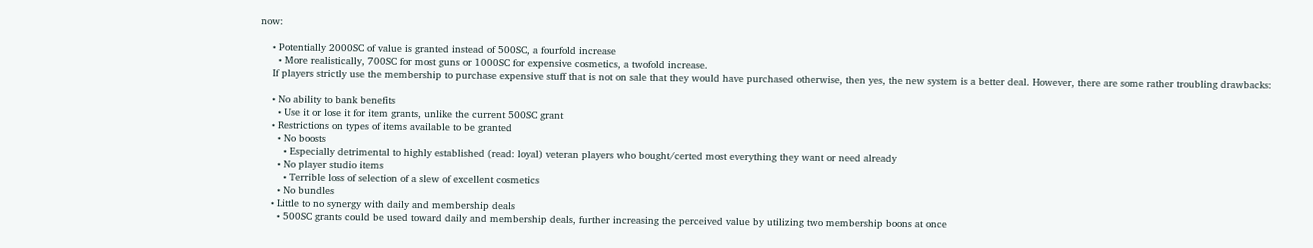now:

    • Potentially 2000SC of value is granted instead of 500SC, a fourfold increase
      • More realistically, 700SC for most guns or 1000SC for expensive cosmetics, a twofold increase.
    If players strictly use the membership to purchase expensive stuff that is not on sale that they would have purchased otherwise, then yes, the new system is a better deal. However, there are some rather troubling drawbacks:

    • No ability to bank benefits
      • Use it or lose it for item grants, unlike the current 500SC grant
    • Restrictions on types of items available to be granted
      • No boosts
        • Especially detrimental to highly established (read: loyal) veteran players who bought/certed most everything they want or need already
      • No player studio items
        • Terrible loss of selection of a slew of excellent cosmetics
      • No bundles
    • Little to no synergy with daily and membership deals
      • 500SC grants could be used toward daily and membership deals, further increasing the perceived value by utilizing two membership boons at once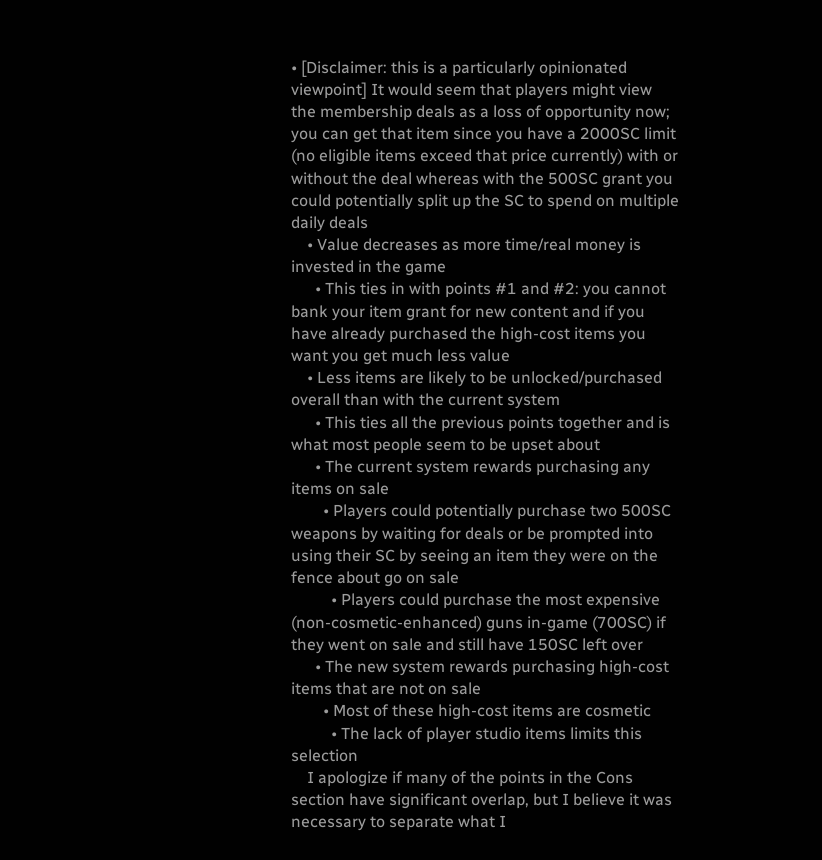• [Disclaimer: this is a particularly opinionated viewpoint] It would seem that players might view the membership deals as a loss of opportunity now; you can get that item since you have a 2000SC limit (no eligible items exceed that price currently) with or without the deal whereas with the 500SC grant you could potentially split up the SC to spend on multiple daily deals
    • Value decreases as more time/real money is invested in the game
      • This ties in with points #1 and #2: you cannot bank your item grant for new content and if you have already purchased the high-cost items you want you get much less value
    • Less items are likely to be unlocked/purchased overall than with the current system
      • This ties all the previous points together and is what most people seem to be upset about
      • The current system rewards purchasing any items on sale
        • Players could potentially purchase two 500SC weapons by waiting for deals or be prompted into using their SC by seeing an item they were on the fence about go on sale
          • Players could purchase the most expensive (non-cosmetic-enhanced) guns in-game (700SC) if they went on sale and still have 150SC left over
      • The new system rewards purchasing high-cost items that are not on sale
        • Most of these high-cost items are cosmetic
          • The lack of player studio items limits this selection
    I apologize if many of the points in the Cons section have significant overlap, but I believe it was necessary to separate what I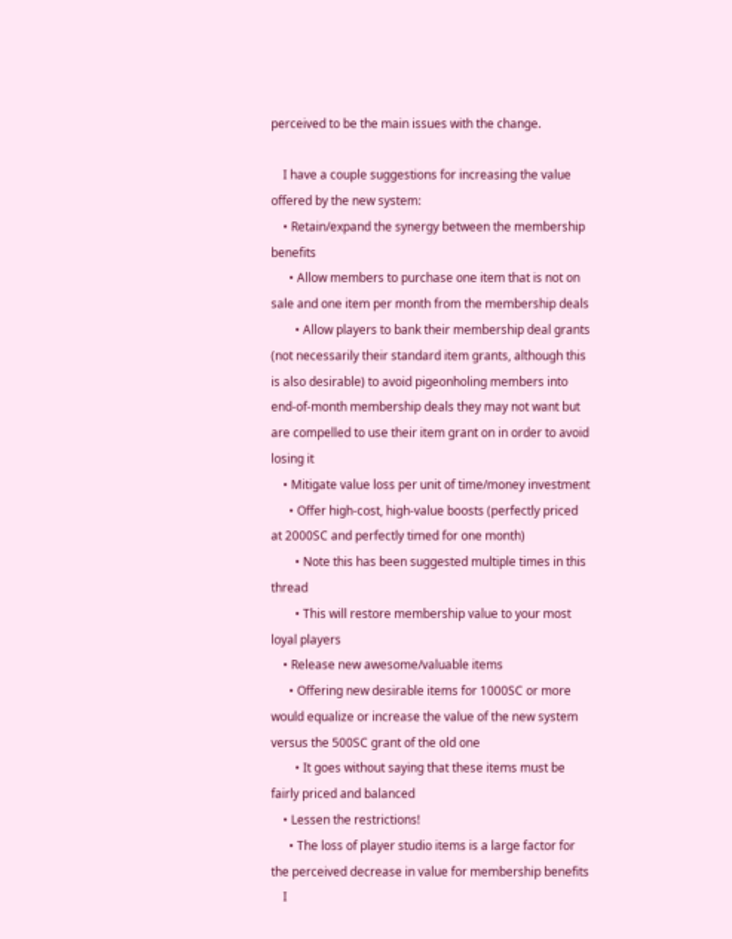perceived to be the main issues with the change.

    I have a couple suggestions for increasing the value offered by the new system:
    • Retain/expand the synergy between the membership benefits
      • Allow members to purchase one item that is not on sale and one item per month from the membership deals
        • Allow players to bank their membership deal grants (not necessarily their standard item grants, although this is also desirable) to avoid pigeonholing members into end-of-month membership deals they may not want but are compelled to use their item grant on in order to avoid losing it
    • Mitigate value loss per unit of time/money investment
      • Offer high-cost, high-value boosts (perfectly priced at 2000SC and perfectly timed for one month)
        • Note this has been suggested multiple times in this thread
        • This will restore membership value to your most loyal players
    • Release new awesome/valuable items
      • Offering new desirable items for 1000SC or more would equalize or increase the value of the new system versus the 500SC grant of the old one
        • It goes without saying that these items must be fairly priced and balanced
    • Lessen the restrictions!
      • The loss of player studio items is a large factor for the perceived decrease in value for membership benefits
    I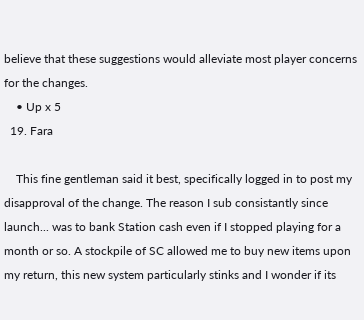believe that these suggestions would alleviate most player concerns for the changes.
    • Up x 5
  19. Fara

    This fine gentleman said it best, specifically logged in to post my disapproval of the change. The reason I sub consistantly since launch... was to bank Station cash even if I stopped playing for a month or so. A stockpile of SC allowed me to buy new items upon my return, this new system particularly stinks and I wonder if its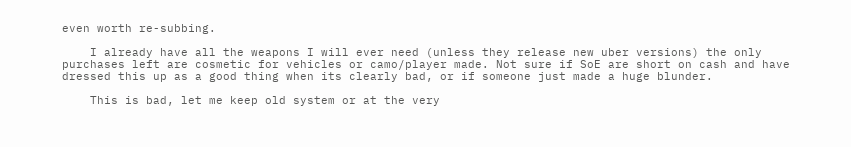even worth re-subbing.

    I already have all the weapons I will ever need (unless they release new uber versions) the only purchases left are cosmetic for vehicles or camo/player made. Not sure if SoE are short on cash and have dressed this up as a good thing when its clearly bad, or if someone just made a huge blunder.

    This is bad, let me keep old system or at the very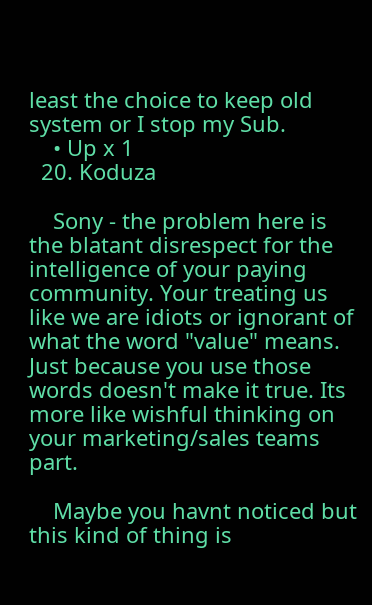least the choice to keep old system or I stop my Sub.
    • Up x 1
  20. Koduza

    Sony - the problem here is the blatant disrespect for the intelligence of your paying community. Your treating us like we are idiots or ignorant of what the word "value" means. Just because you use those words doesn't make it true. Its more like wishful thinking on your marketing/sales teams part.

    Maybe you havnt noticed but this kind of thing is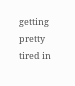getting pretty tired in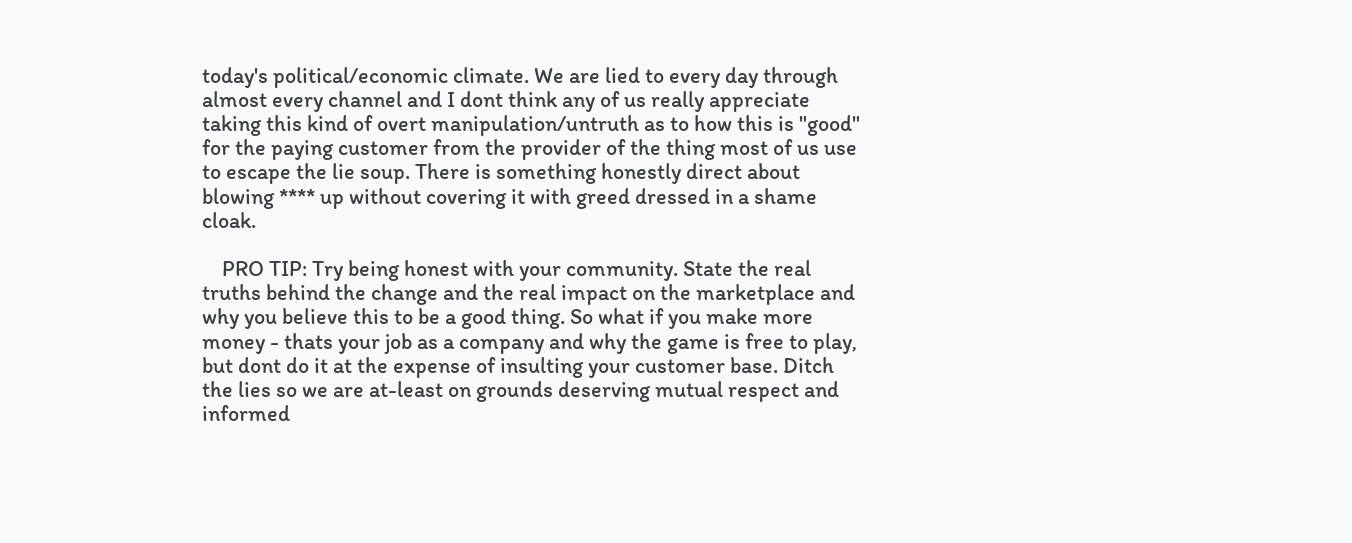today's political/economic climate. We are lied to every day through almost every channel and I dont think any of us really appreciate taking this kind of overt manipulation/untruth as to how this is "good" for the paying customer from the provider of the thing most of us use to escape the lie soup. There is something honestly direct about blowing **** up without covering it with greed dressed in a shame cloak.

    PRO TIP: Try being honest with your community. State the real truths behind the change and the real impact on the marketplace and why you believe this to be a good thing. So what if you make more money - thats your job as a company and why the game is free to play, but dont do it at the expense of insulting your customer base. Ditch the lies so we are at-least on grounds deserving mutual respect and informed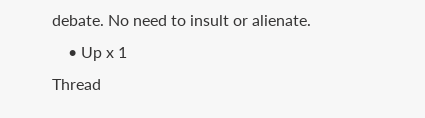debate. No need to insult or alienate.
    • Up x 1
Thread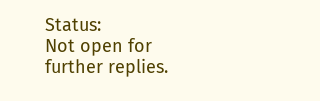Status:
Not open for further replies.